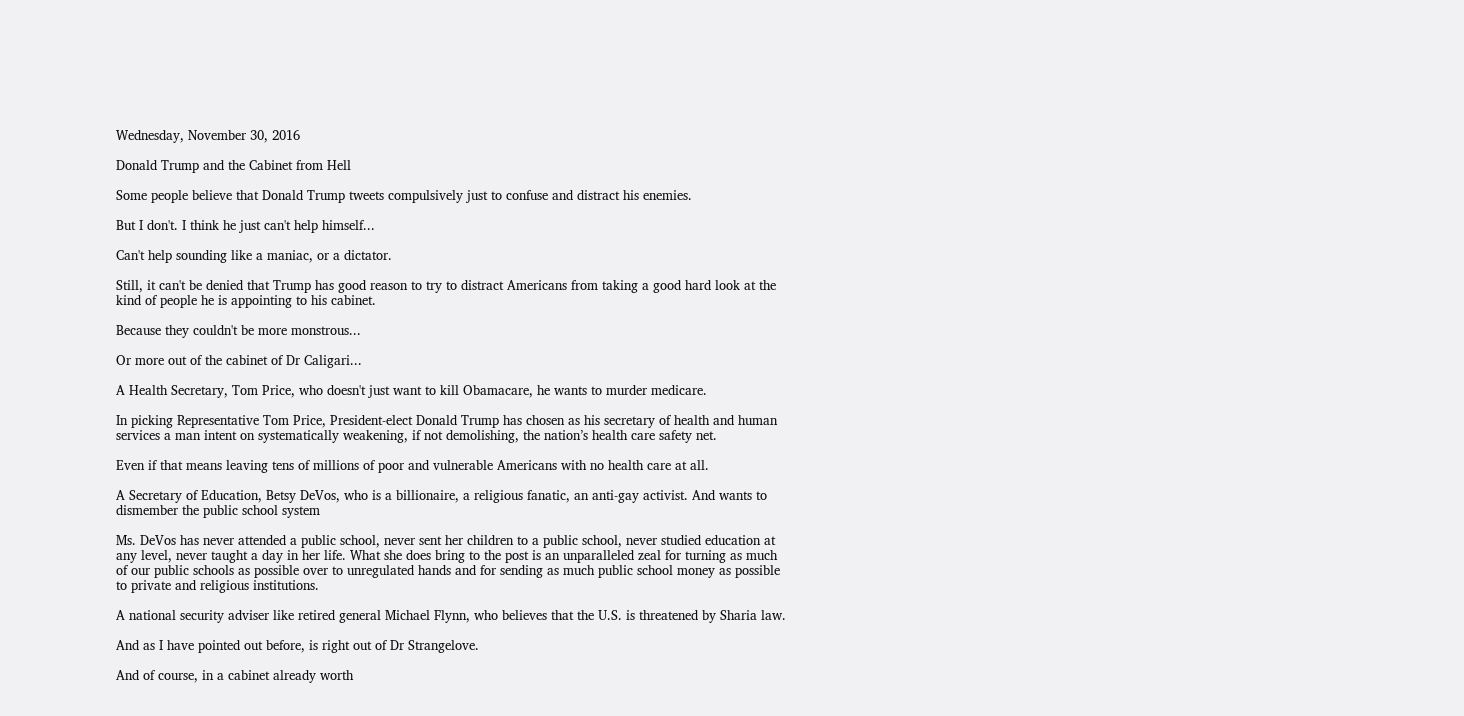Wednesday, November 30, 2016

Donald Trump and the Cabinet from Hell

Some people believe that Donald Trump tweets compulsively just to confuse and distract his enemies.

But I don't. I think he just can't help himself...

Can't help sounding like a maniac, or a dictator.

Still, it can't be denied that Trump has good reason to try to distract Americans from taking a good hard look at the kind of people he is appointing to his cabinet.

Because they couldn't be more monstrous...

Or more out of the cabinet of Dr Caligari...

A Health Secretary, Tom Price, who doesn't just want to kill Obamacare, he wants to murder medicare.

In picking Representative Tom Price, President-elect Donald Trump has chosen as his secretary of health and human services a man intent on systematically weakening, if not demolishing, the nation’s health care safety net.

Even if that means leaving tens of millions of poor and vulnerable Americans with no health care at all.

A Secretary of Education, Betsy DeVos, who is a billionaire, a religious fanatic, an anti-gay activist. And wants to dismember the public school system

Ms. DeVos has never attended a public school, never sent her children to a public school, never studied education at any level, never taught a day in her life. What she does bring to the post is an unparalleled zeal for turning as much of our public schools as possible over to unregulated hands and for sending as much public school money as possible to private and religious institutions.

A national security adviser like retired general Michael Flynn, who believes that the U.S. is threatened by Sharia law.

And as I have pointed out before, is right out of Dr Strangelove.

And of course, in a cabinet already worth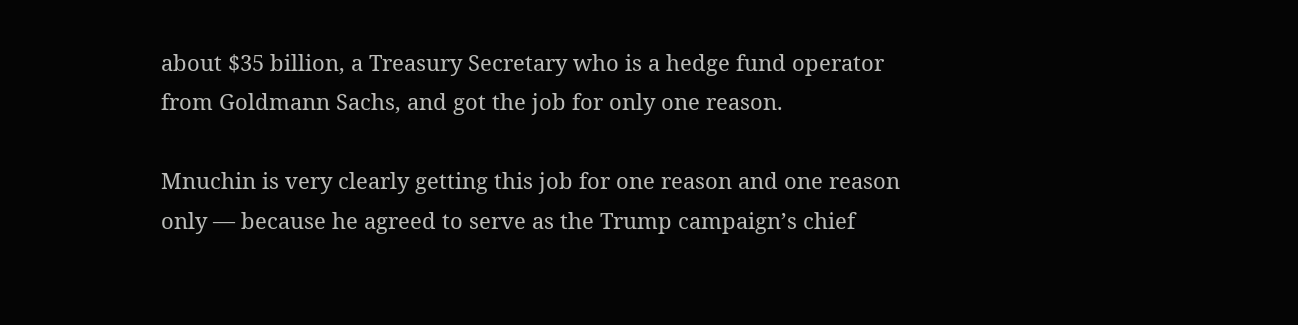about $35 billion, a Treasury Secretary who is a hedge fund operator from Goldmann Sachs, and got the job for only one reason.

Mnuchin is very clearly getting this job for one reason and one reason only — because he agreed to serve as the Trump campaign’s chief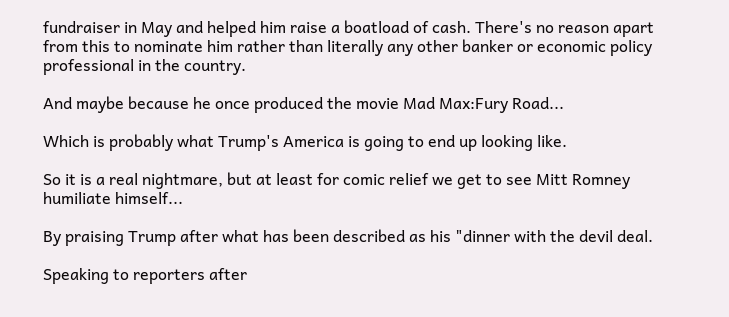fundraiser in May and helped him raise a boatload of cash. There's no reason apart from this to nominate him rather than literally any other banker or economic policy professional in the country.

And maybe because he once produced the movie Mad Max:Fury Road...

Which is probably what Trump's America is going to end up looking like.

So it is a real nightmare, but at least for comic relief we get to see Mitt Romney humiliate himself...

By praising Trump after what has been described as his "dinner with the devil deal.

Speaking to reporters after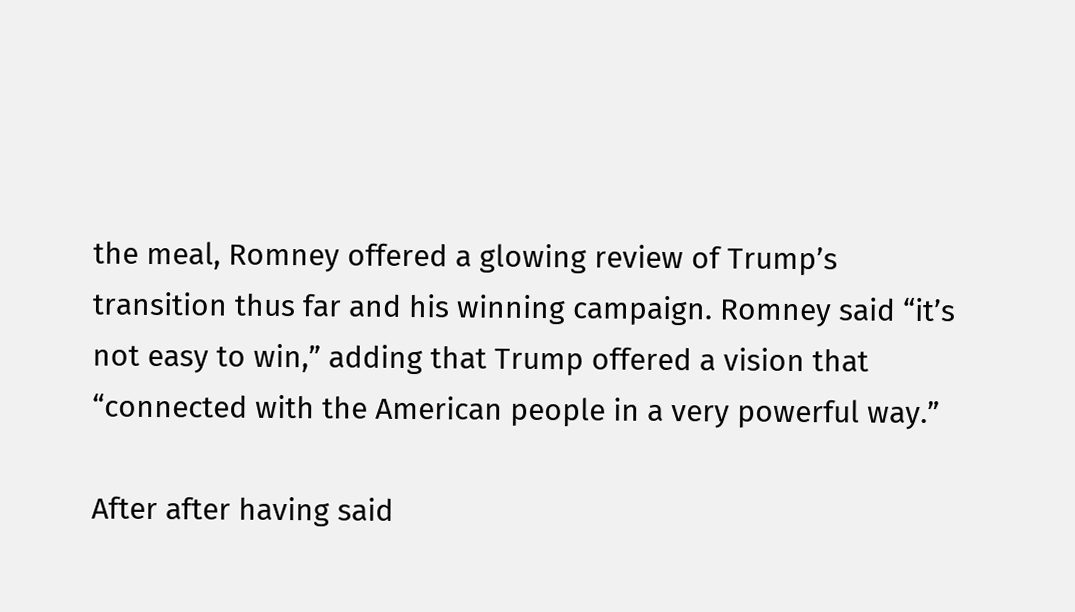the meal, Romney offered a glowing review of Trump’s transition thus far and his winning campaign. Romney said “it’s not easy to win,” adding that Trump offered a vision that “connected with the American people in a very powerful way.”

After after having said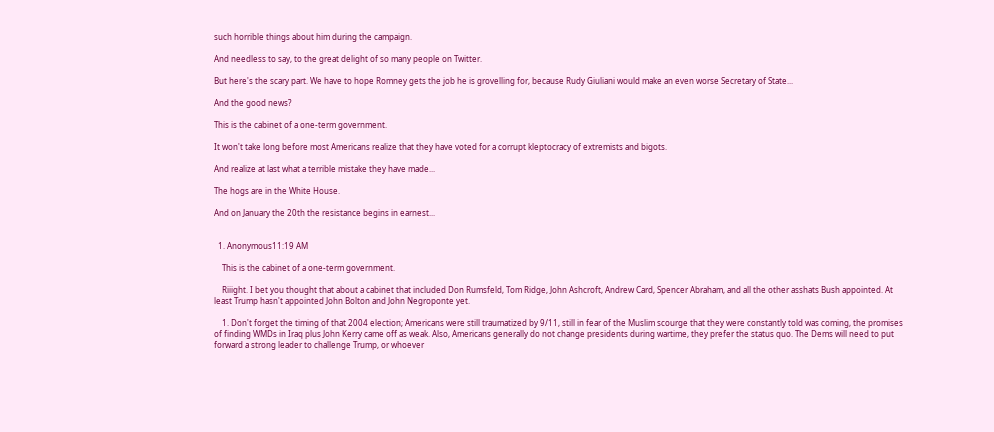such horrible things about him during the campaign.

And needless to say, to the great delight of so many people on Twitter.

But here's the scary part. We have to hope Romney gets the job he is grovelling for, because Rudy Giuliani would make an even worse Secretary of State...

And the good news?

This is the cabinet of a one-term government.

It won't take long before most Americans realize that they have voted for a corrupt kleptocracy of extremists and bigots.

And realize at last what a terrible mistake they have made...

The hogs are in the White House.

And on January the 20th the resistance begins in earnest...


  1. Anonymous11:19 AM

    This is the cabinet of a one-term government.

    Riiight. I bet you thought that about a cabinet that included Don Rumsfeld, Tom Ridge, John Ashcroft, Andrew Card, Spencer Abraham, and all the other asshats Bush appointed. At least Trump hasn't appointed John Bolton and John Negroponte yet.

    1. Don't forget the timing of that 2004 election; Americans were still traumatized by 9/11, still in fear of the Muslim scourge that they were constantly told was coming, the promises of finding WMDs in Iraq plus John Kerry came off as weak. Also, Americans generally do not change presidents during wartime, they prefer the status quo. The Dems will need to put forward a strong leader to challenge Trump, or whoever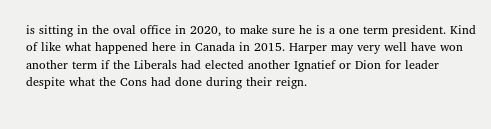is sitting in the oval office in 2020, to make sure he is a one term president. Kind of like what happened here in Canada in 2015. Harper may very well have won another term if the Liberals had elected another Ignatief or Dion for leader despite what the Cons had done during their reign.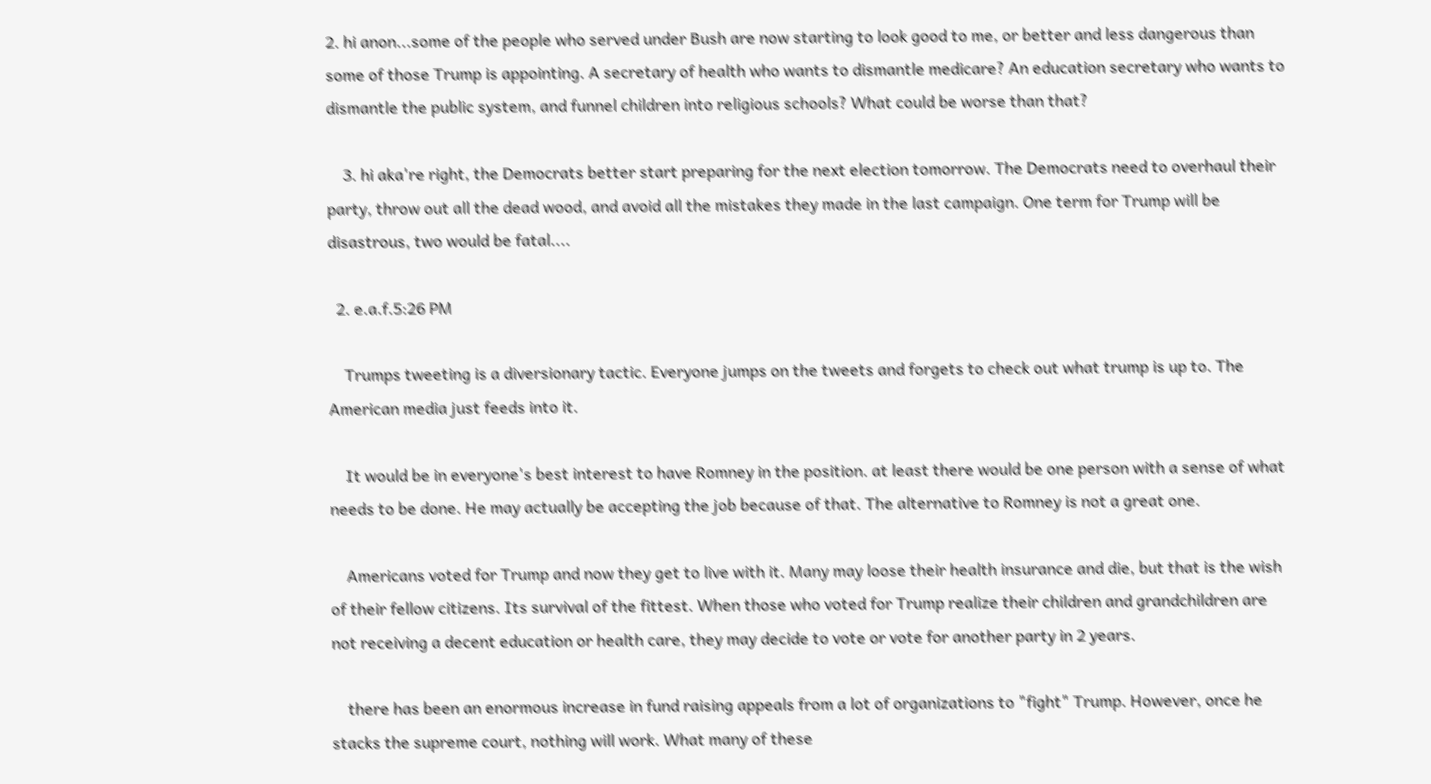2. hi anon...some of the people who served under Bush are now starting to look good to me, or better and less dangerous than some of those Trump is appointing. A secretary of health who wants to dismantle medicare? An education secretary who wants to dismantle the public system, and funnel children into religious schools? What could be worse than that?

    3. hi aka're right, the Democrats better start preparing for the next election tomorrow. The Democrats need to overhaul their party, throw out all the dead wood, and avoid all the mistakes they made in the last campaign. One term for Trump will be disastrous, two would be fatal....

  2. e.a.f.5:26 PM

    Trumps tweeting is a diversionary tactic. Everyone jumps on the tweets and forgets to check out what trump is up to. The American media just feeds into it.

    It would be in everyone's best interest to have Romney in the position. at least there would be one person with a sense of what needs to be done. He may actually be accepting the job because of that. The alternative to Romney is not a great one.

    Americans voted for Trump and now they get to live with it. Many may loose their health insurance and die, but that is the wish of their fellow citizens. Its survival of the fittest. When those who voted for Trump realize their children and grandchildren are not receiving a decent education or health care, they may decide to vote or vote for another party in 2 years.

    there has been an enormous increase in fund raising appeals from a lot of organizations to "fight" Trump. However, once he stacks the supreme court, nothing will work. What many of these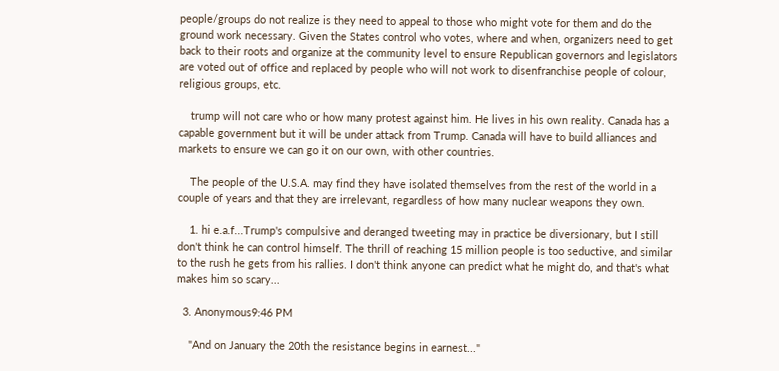people/groups do not realize is they need to appeal to those who might vote for them and do the ground work necessary. Given the States control who votes, where and when, organizers need to get back to their roots and organize at the community level to ensure Republican governors and legislators are voted out of office and replaced by people who will not work to disenfranchise people of colour, religious groups, etc.

    trump will not care who or how many protest against him. He lives in his own reality. Canada has a capable government but it will be under attack from Trump. Canada will have to build alliances and markets to ensure we can go it on our own, with other countries.

    The people of the U.S.A. may find they have isolated themselves from the rest of the world in a couple of years and that they are irrelevant, regardless of how many nuclear weapons they own.

    1. hi e.a.f...Trump's compulsive and deranged tweeting may in practice be diversionary, but I still don't think he can control himself. The thrill of reaching 15 million people is too seductive, and similar to the rush he gets from his rallies. I don't think anyone can predict what he might do, and that's what makes him so scary...

  3. Anonymous9:46 PM

    "And on January the 20th the resistance begins in earnest..."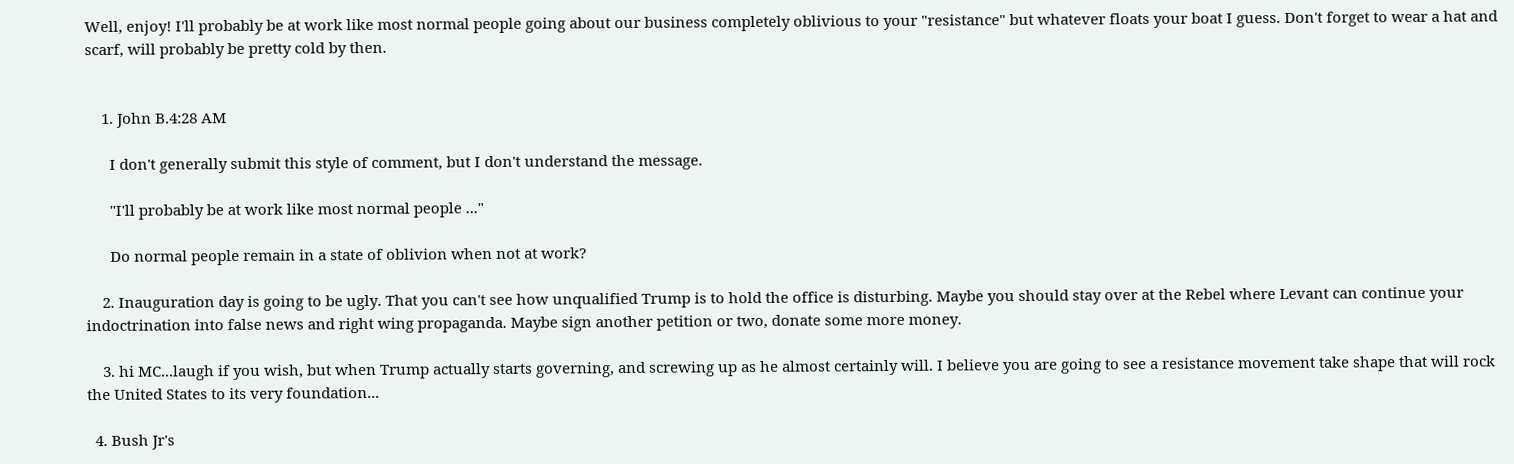Well, enjoy! I'll probably be at work like most normal people going about our business completely oblivious to your "resistance" but whatever floats your boat I guess. Don't forget to wear a hat and scarf, will probably be pretty cold by then.


    1. John B.4:28 AM

      I don't generally submit this style of comment, but I don't understand the message.

      "I'll probably be at work like most normal people ..."

      Do normal people remain in a state of oblivion when not at work?

    2. Inauguration day is going to be ugly. That you can't see how unqualified Trump is to hold the office is disturbing. Maybe you should stay over at the Rebel where Levant can continue your indoctrination into false news and right wing propaganda. Maybe sign another petition or two, donate some more money.

    3. hi MC...laugh if you wish, but when Trump actually starts governing, and screwing up as he almost certainly will. I believe you are going to see a resistance movement take shape that will rock the United States to its very foundation...

  4. Bush Jr's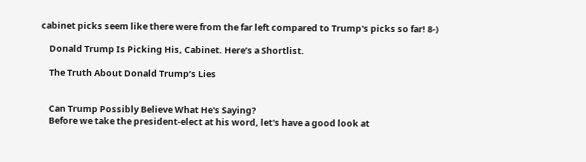cabinet picks seem like there were from the far left compared to Trump's picks so far! 8-)

    Donald Trump Is Picking His, Cabinet. Here’s a Shortlist.

    The Truth About Donald Trump’s Lies


    Can Trump Possibly Believe What He's Saying?
    Before we take the president-elect at his word, let's have a good look at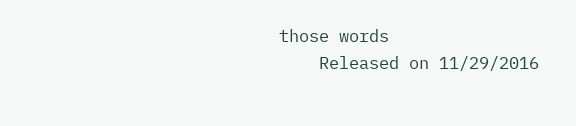those words
    Released on 11/29/2016